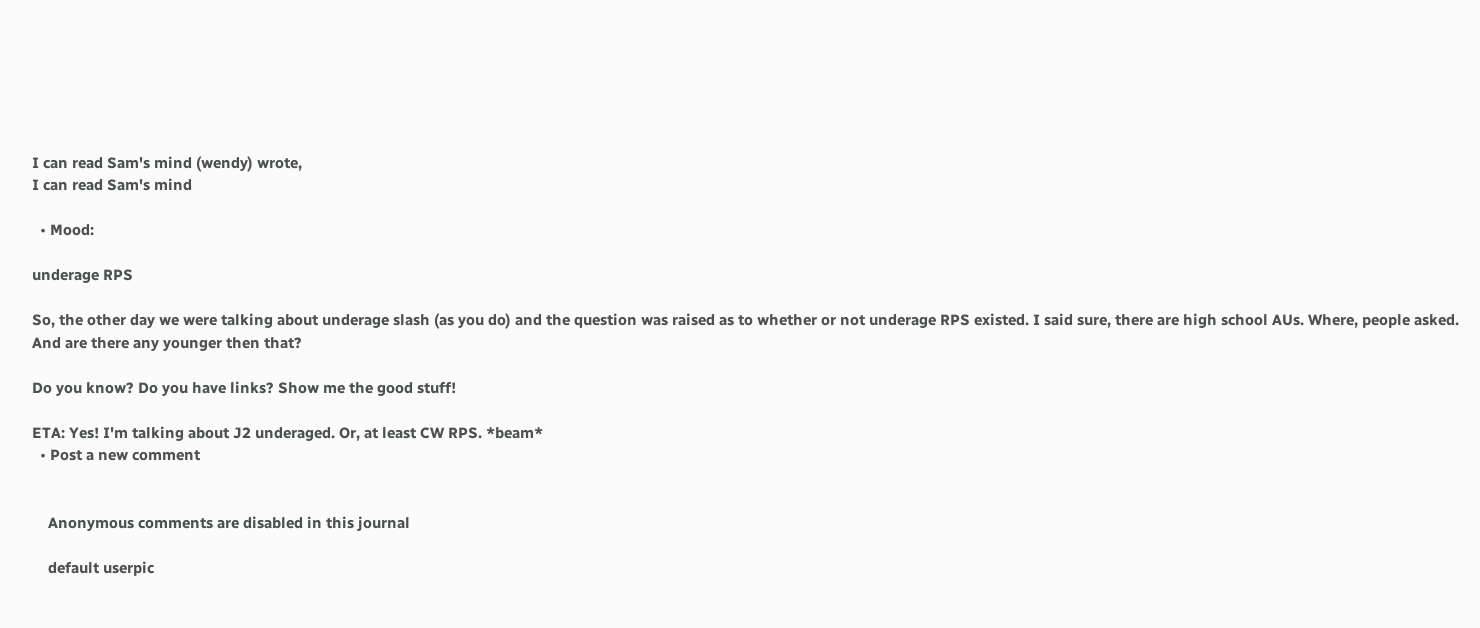I can read Sam's mind (wendy) wrote,
I can read Sam's mind

  • Mood:

underage RPS

So, the other day we were talking about underage slash (as you do) and the question was raised as to whether or not underage RPS existed. I said sure, there are high school AUs. Where, people asked. And are there any younger then that?

Do you know? Do you have links? Show me the good stuff!

ETA: Yes! I'm talking about J2 underaged. Or, at least CW RPS. *beam*
  • Post a new comment


    Anonymous comments are disabled in this journal

    default userpic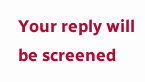Your reply will be screened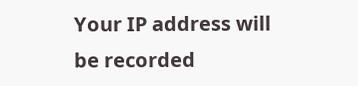Your IP address will be recorded